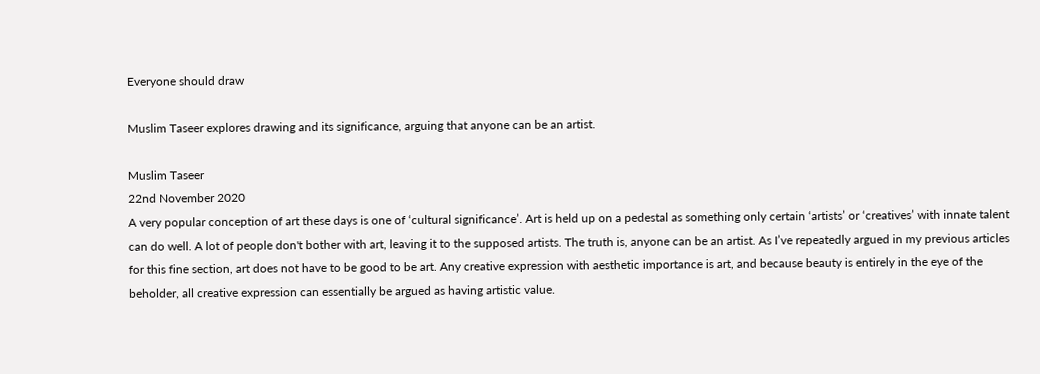Everyone should draw

Muslim Taseer explores drawing and its significance, arguing that anyone can be an artist.

Muslim Taseer
22nd November 2020
A very popular conception of art these days is one of ‘cultural significance’. Art is held up on a pedestal as something only certain ‘artists’ or ‘creatives’ with innate talent can do well. A lot of people don't bother with art, leaving it to the supposed artists. The truth is, anyone can be an artist. As I’ve repeatedly argued in my previous articles for this fine section, art does not have to be good to be art. Any creative expression with aesthetic importance is art, and because beauty is entirely in the eye of the beholder, all creative expression can essentially be argued as having artistic value.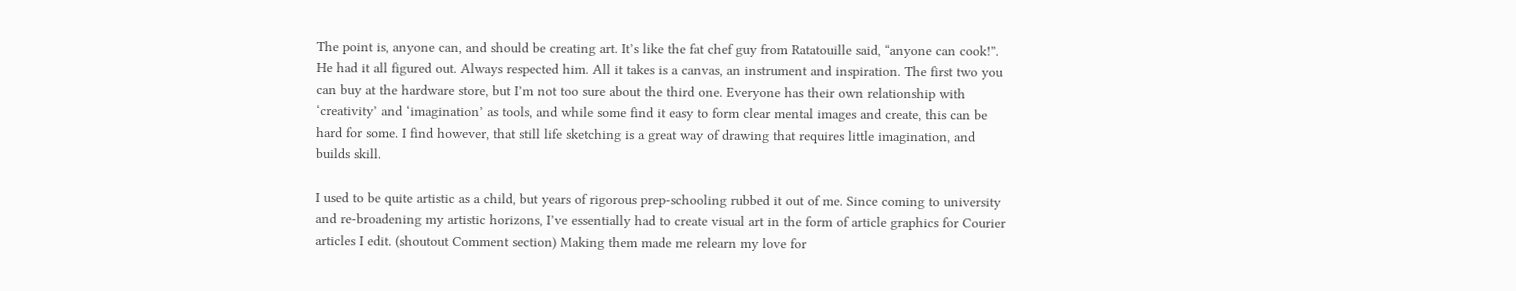The point is, anyone can, and should be creating art. It’s like the fat chef guy from Ratatouille said, “anyone can cook!”. He had it all figured out. Always respected him. All it takes is a canvas, an instrument and inspiration. The first two you can buy at the hardware store, but I’m not too sure about the third one. Everyone has their own relationship with ‘creativity’ and ‘imagination’ as tools, and while some find it easy to form clear mental images and create, this can be hard for some. I find however, that still life sketching is a great way of drawing that requires little imagination, and builds skill.

I used to be quite artistic as a child, but years of rigorous prep-schooling rubbed it out of me. Since coming to university and re-broadening my artistic horizons, I’ve essentially had to create visual art in the form of article graphics for Courier articles I edit. (shoutout Comment section) Making them made me relearn my love for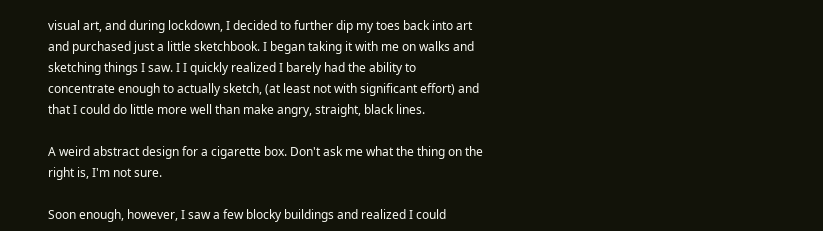visual art, and during lockdown, I decided to further dip my toes back into art and purchased just a little sketchbook. I began taking it with me on walks and sketching things I saw. I I quickly realized I barely had the ability to concentrate enough to actually sketch, (at least not with significant effort) and that I could do little more well than make angry, straight, black lines.

A weird abstract design for a cigarette box. Don't ask me what the thing on the right is, I'm not sure.

Soon enough, however, I saw a few blocky buildings and realized I could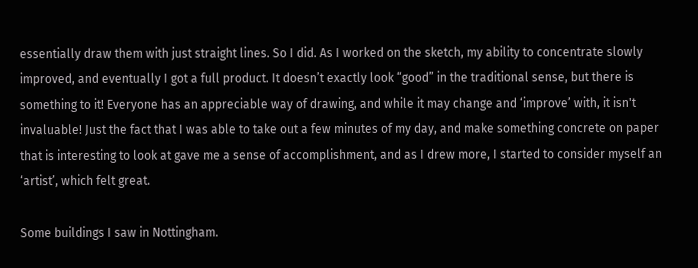essentially draw them with just straight lines. So I did. As I worked on the sketch, my ability to concentrate slowly improved, and eventually I got a full product. It doesn’t exactly look “good” in the traditional sense, but there is something to it! Everyone has an appreciable way of drawing, and while it may change and ‘improve’ with, it isn't invaluable! Just the fact that I was able to take out a few minutes of my day, and make something concrete on paper that is interesting to look at gave me a sense of accomplishment, and as I drew more, I started to consider myself an ‘artist’, which felt great.

Some buildings I saw in Nottingham.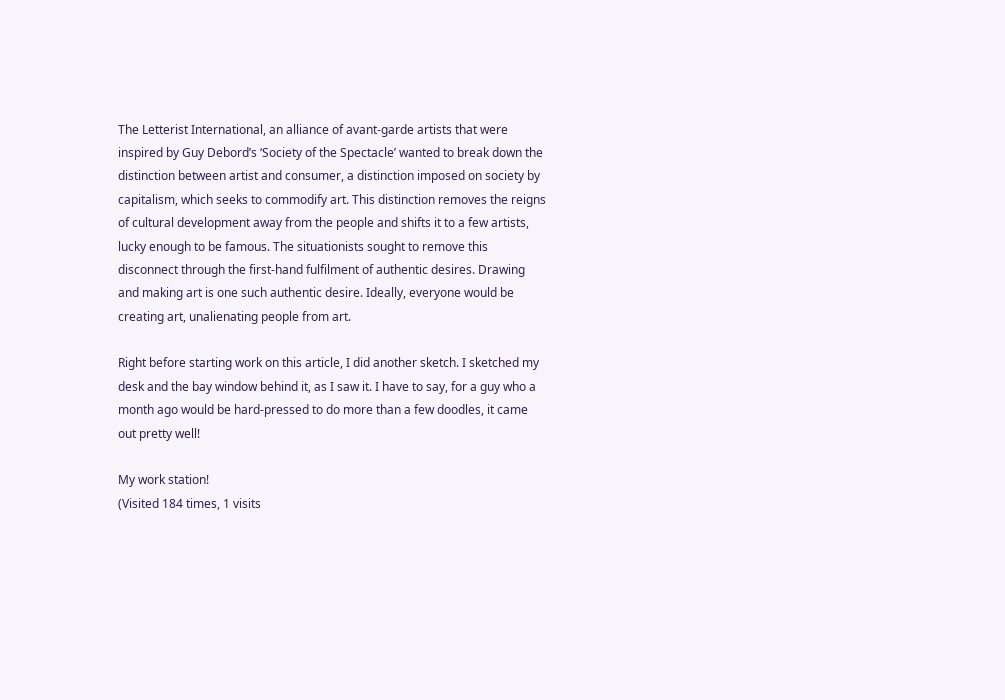The Letterist International, an alliance of avant-garde artists that were inspired by Guy Debord’s ‘Society of the Spectacle’ wanted to break down the distinction between artist and consumer, a distinction imposed on society by capitalism, which seeks to commodify art. This distinction removes the reigns of cultural development away from the people and shifts it to a few artists, lucky enough to be famous. The situationists sought to remove this disconnect through the first-hand fulfilment of authentic desires. Drawing and making art is one such authentic desire. Ideally, everyone would be creating art, unalienating people from art.

Right before starting work on this article, I did another sketch. I sketched my desk and the bay window behind it, as I saw it. I have to say, for a guy who a month ago would be hard-pressed to do more than a few doodles, it came out pretty well!

My work station!
(Visited 184 times, 1 visits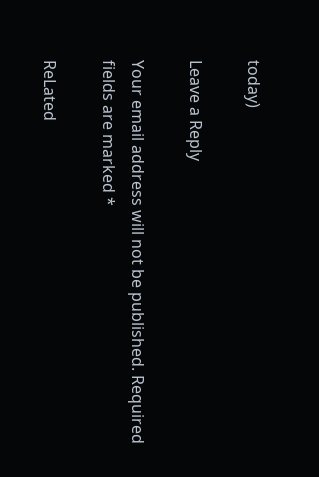today)

Leave a Reply

Your email address will not be published. Required fields are marked *

ReLated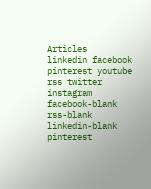Articles
linkedin facebook pinterest youtube rss twitter instagram facebook-blank rss-blank linkedin-blank pinterest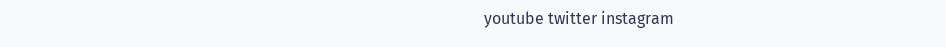youtube twitter instagram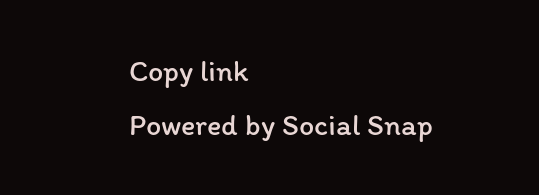Copy link
Powered by Social Snap